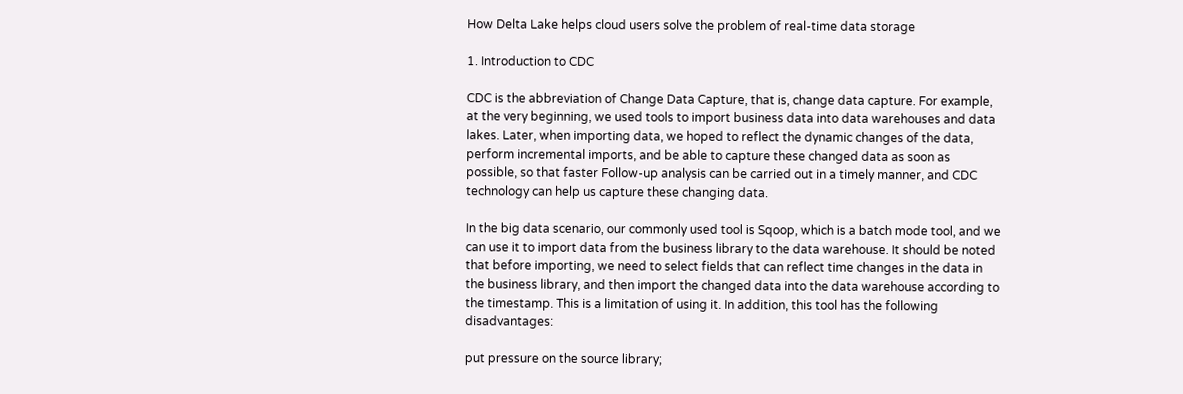How Delta Lake helps cloud users solve the problem of real-time data storage

1. Introduction to CDC

CDC is the abbreviation of Change Data Capture, that is, change data capture. For example, at the very beginning, we used tools to import business data into data warehouses and data lakes. Later, when importing data, we hoped to reflect the dynamic changes of the data, perform incremental imports, and be able to capture these changed data as soon as possible, so that faster Follow-up analysis can be carried out in a timely manner, and CDC technology can help us capture these changing data.

In the big data scenario, our commonly used tool is Sqoop, which is a batch mode tool, and we can use it to import data from the business library to the data warehouse. It should be noted that before importing, we need to select fields that can reflect time changes in the data in the business library, and then import the changed data into the data warehouse according to the timestamp. This is a limitation of using it. In addition, this tool has the following disadvantages:

put pressure on the source library;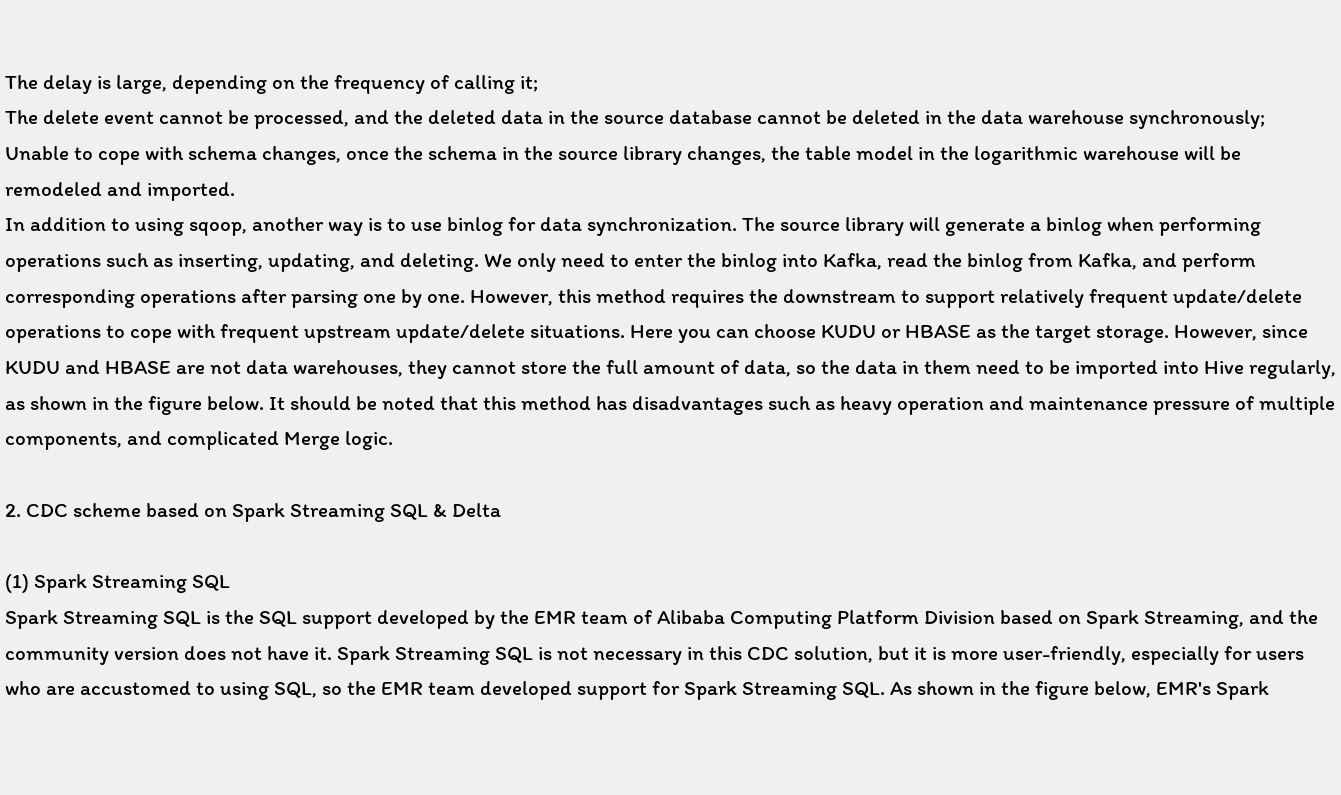The delay is large, depending on the frequency of calling it;
The delete event cannot be processed, and the deleted data in the source database cannot be deleted in the data warehouse synchronously;
Unable to cope with schema changes, once the schema in the source library changes, the table model in the logarithmic warehouse will be remodeled and imported.
In addition to using sqoop, another way is to use binlog for data synchronization. The source library will generate a binlog when performing operations such as inserting, updating, and deleting. We only need to enter the binlog into Kafka, read the binlog from Kafka, and perform corresponding operations after parsing one by one. However, this method requires the downstream to support relatively frequent update/delete operations to cope with frequent upstream update/delete situations. Here you can choose KUDU or HBASE as the target storage. However, since KUDU and HBASE are not data warehouses, they cannot store the full amount of data, so the data in them need to be imported into Hive regularly, as shown in the figure below. It should be noted that this method has disadvantages such as heavy operation and maintenance pressure of multiple components, and complicated Merge logic.

2. CDC scheme based on Spark Streaming SQL & Delta

(1) Spark Streaming SQL
Spark Streaming SQL is the SQL support developed by the EMR team of Alibaba Computing Platform Division based on Spark Streaming, and the community version does not have it. Spark Streaming SQL is not necessary in this CDC solution, but it is more user-friendly, especially for users who are accustomed to using SQL, so the EMR team developed support for Spark Streaming SQL. As shown in the figure below, EMR's Spark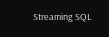Streaming SQL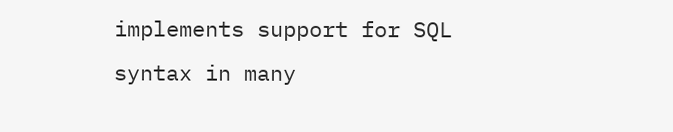implements support for SQL syntax in many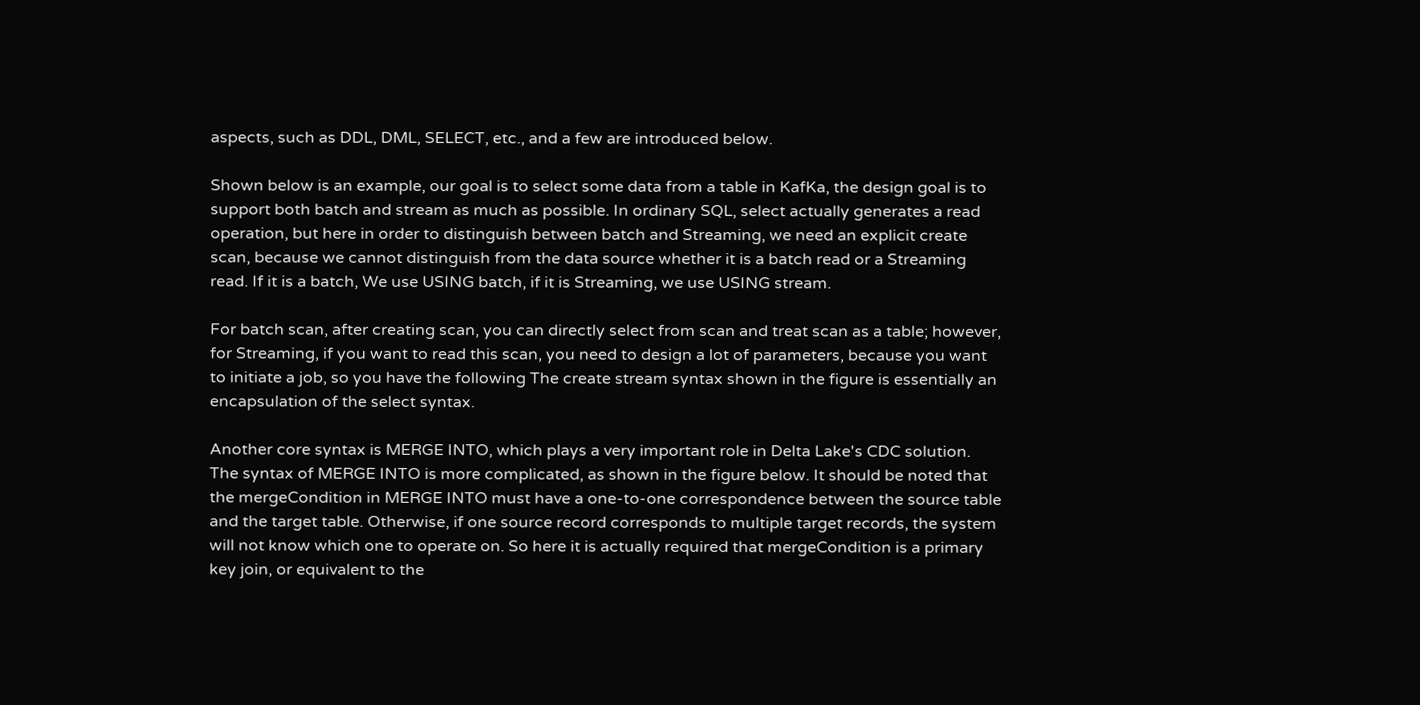aspects, such as DDL, DML, SELECT, etc., and a few are introduced below.

Shown below is an example, our goal is to select some data from a table in KafKa, the design goal is to support both batch and stream as much as possible. In ordinary SQL, select actually generates a read operation, but here in order to distinguish between batch and Streaming, we need an explicit create scan, because we cannot distinguish from the data source whether it is a batch read or a Streaming read. If it is a batch, We use USING batch, if it is Streaming, we use USING stream.

For batch scan, after creating scan, you can directly select from scan and treat scan as a table; however, for Streaming, if you want to read this scan, you need to design a lot of parameters, because you want to initiate a job, so you have the following The create stream syntax shown in the figure is essentially an encapsulation of the select syntax.

Another core syntax is MERGE INTO, which plays a very important role in Delta Lake's CDC solution. The syntax of MERGE INTO is more complicated, as shown in the figure below. It should be noted that the mergeCondition in MERGE INTO must have a one-to-one correspondence between the source table and the target table. Otherwise, if one source record corresponds to multiple target records, the system will not know which one to operate on. So here it is actually required that mergeCondition is a primary key join, or equivalent to the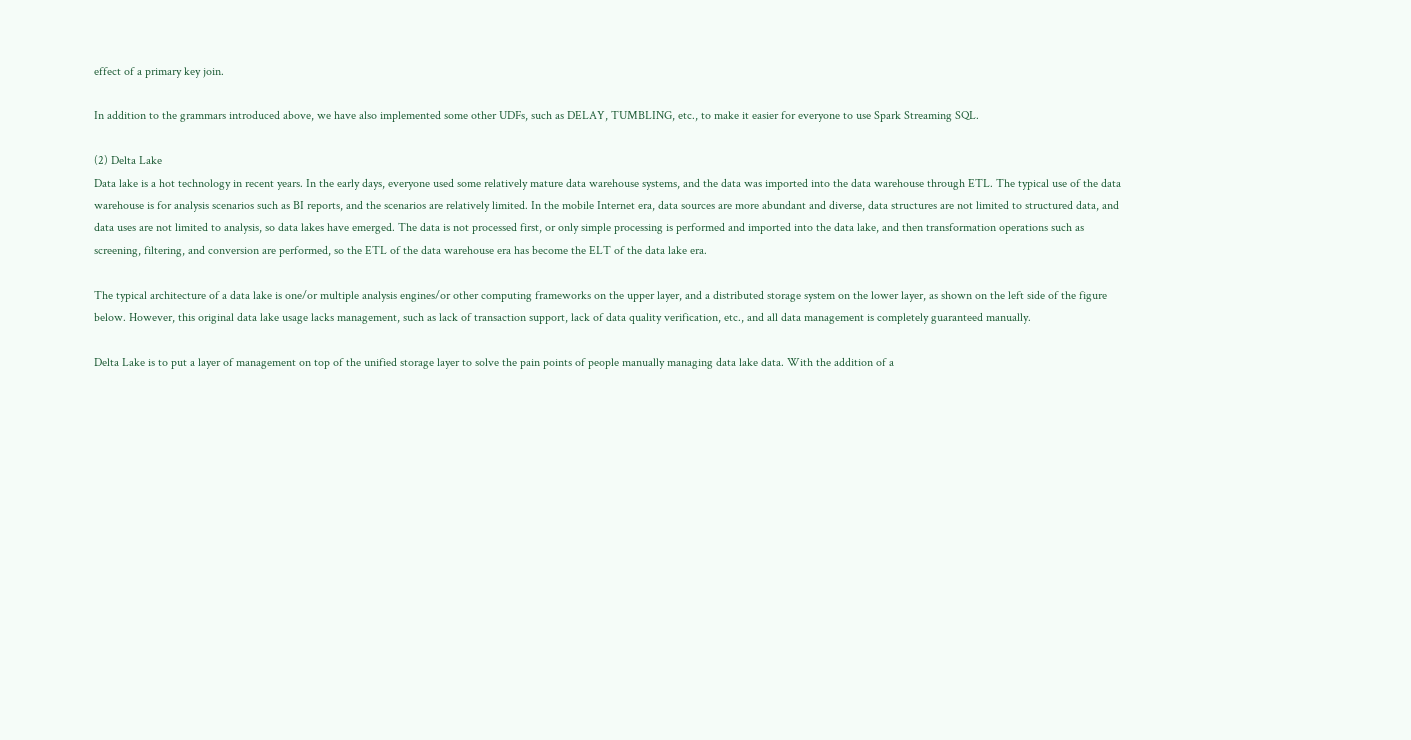effect of a primary key join.

In addition to the grammars introduced above, we have also implemented some other UDFs, such as DELAY, TUMBLING, etc., to make it easier for everyone to use Spark Streaming SQL.

(2) Delta Lake
Data lake is a hot technology in recent years. In the early days, everyone used some relatively mature data warehouse systems, and the data was imported into the data warehouse through ETL. The typical use of the data warehouse is for analysis scenarios such as BI reports, and the scenarios are relatively limited. In the mobile Internet era, data sources are more abundant and diverse, data structures are not limited to structured data, and data uses are not limited to analysis, so data lakes have emerged. The data is not processed first, or only simple processing is performed and imported into the data lake, and then transformation operations such as screening, filtering, and conversion are performed, so the ETL of the data warehouse era has become the ELT of the data lake era.

The typical architecture of a data lake is one/or multiple analysis engines/or other computing frameworks on the upper layer, and a distributed storage system on the lower layer, as shown on the left side of the figure below. However, this original data lake usage lacks management, such as lack of transaction support, lack of data quality verification, etc., and all data management is completely guaranteed manually.

Delta Lake is to put a layer of management on top of the unified storage layer to solve the pain points of people manually managing data lake data. With the addition of a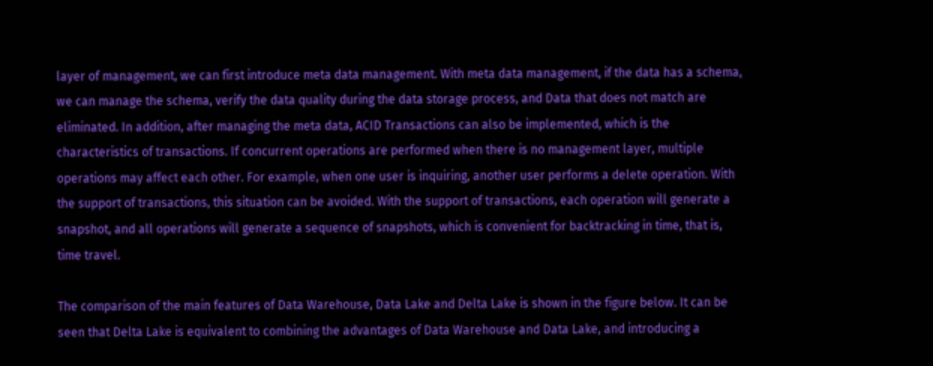layer of management, we can first introduce meta data management. With meta data management, if the data has a schema, we can manage the schema, verify the data quality during the data storage process, and Data that does not match are eliminated. In addition, after managing the meta data, ACID Transactions can also be implemented, which is the characteristics of transactions. If concurrent operations are performed when there is no management layer, multiple operations may affect each other. For example, when one user is inquiring, another user performs a delete operation. With the support of transactions, this situation can be avoided. With the support of transactions, each operation will generate a snapshot, and all operations will generate a sequence of snapshots, which is convenient for backtracking in time, that is, time travel.

The comparison of the main features of Data Warehouse, Data Lake and Delta Lake is shown in the figure below. It can be seen that Delta Lake is equivalent to combining the advantages of Data Warehouse and Data Lake, and introducing a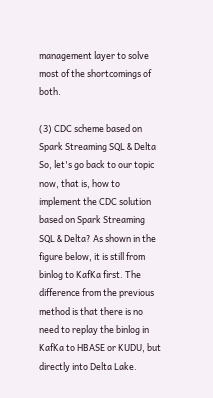management layer to solve most of the shortcomings of both.

(3) CDC scheme based on Spark Streaming SQL & Delta
So, let's go back to our topic now, that is, how to implement the CDC solution based on Spark Streaming SQL & Delta? As shown in the figure below, it is still from binlog to KafKa first. The difference from the previous method is that there is no need to replay the binlog in KafKa to HBASE or KUDU, but directly into Delta Lake.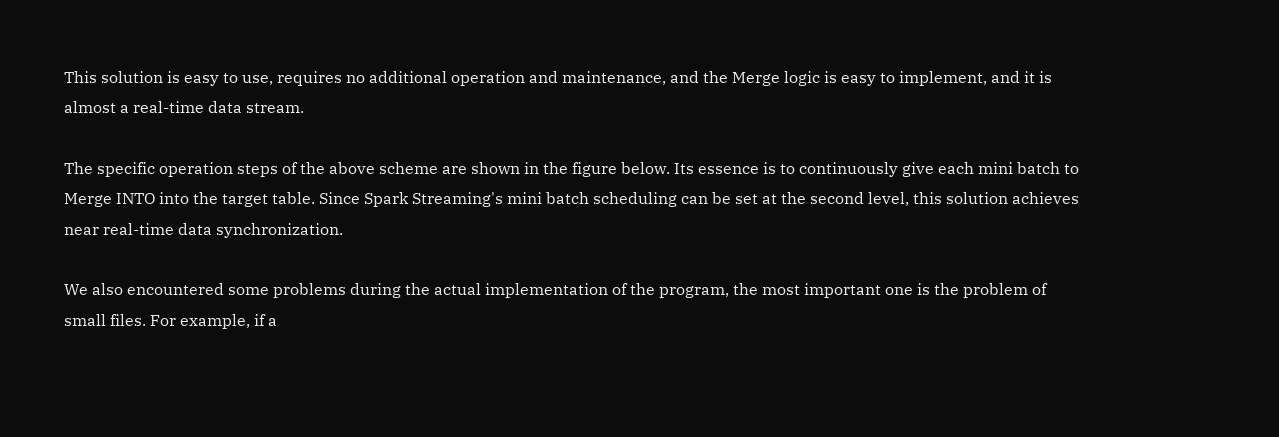This solution is easy to use, requires no additional operation and maintenance, and the Merge logic is easy to implement, and it is almost a real-time data stream.

The specific operation steps of the above scheme are shown in the figure below. Its essence is to continuously give each mini batch to Merge INTO into the target table. Since Spark Streaming's mini batch scheduling can be set at the second level, this solution achieves near real-time data synchronization.

We also encountered some problems during the actual implementation of the program, the most important one is the problem of small files. For example, if a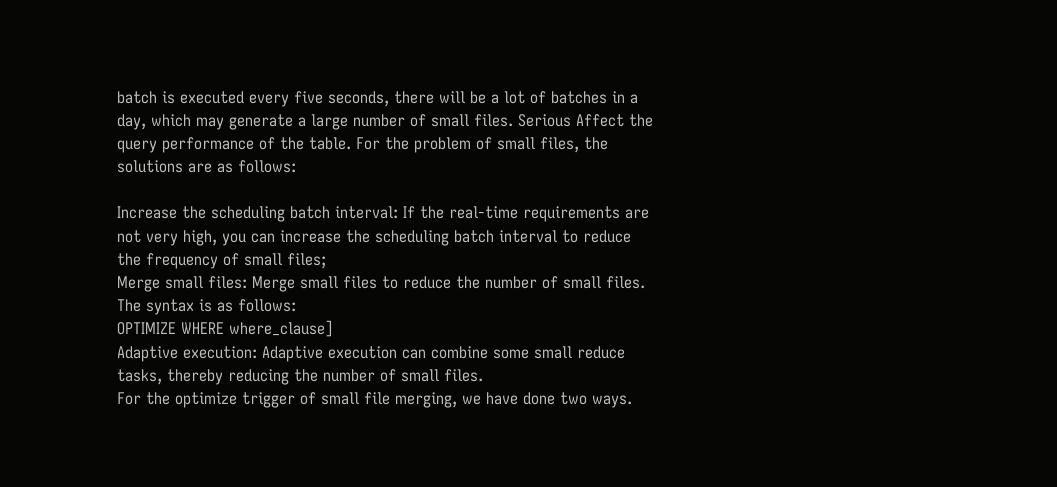batch is executed every five seconds, there will be a lot of batches in a day, which may generate a large number of small files. Serious Affect the query performance of the table. For the problem of small files, the solutions are as follows:

Increase the scheduling batch interval: If the real-time requirements are not very high, you can increase the scheduling batch interval to reduce the frequency of small files;
Merge small files: Merge small files to reduce the number of small files. The syntax is as follows:
OPTIMIZE WHERE where_clause]
Adaptive execution: Adaptive execution can combine some small reduce tasks, thereby reducing the number of small files.
For the optimize trigger of small file merging, we have done two ways.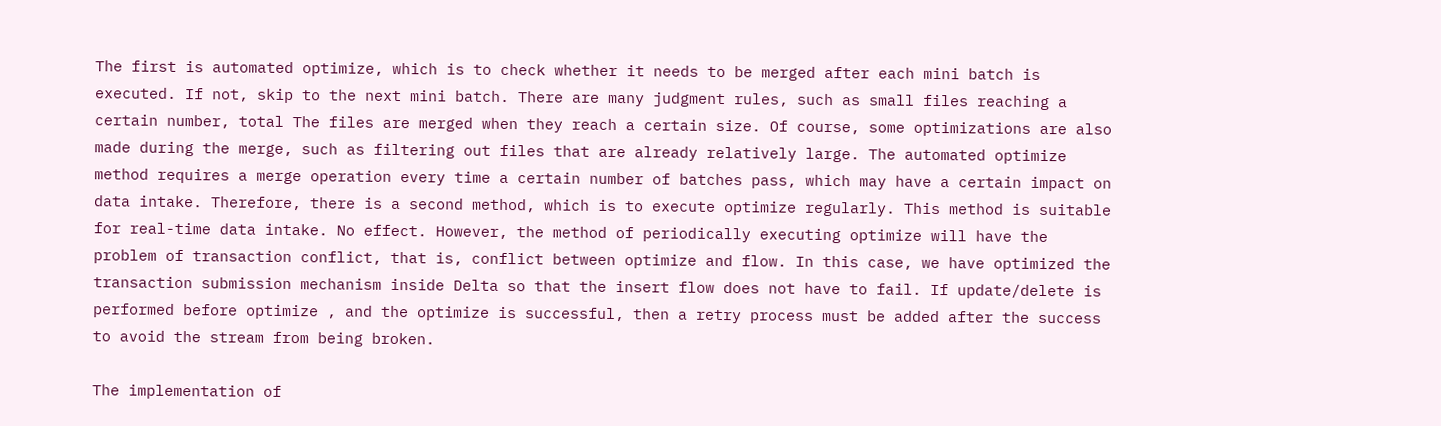The first is automated optimize, which is to check whether it needs to be merged after each mini batch is executed. If not, skip to the next mini batch. There are many judgment rules, such as small files reaching a certain number, total The files are merged when they reach a certain size. Of course, some optimizations are also made during the merge, such as filtering out files that are already relatively large. The automated optimize method requires a merge operation every time a certain number of batches pass, which may have a certain impact on data intake. Therefore, there is a second method, which is to execute optimize regularly. This method is suitable for real-time data intake. No effect. However, the method of periodically executing optimize will have the problem of transaction conflict, that is, conflict between optimize and flow. In this case, we have optimized the transaction submission mechanism inside Delta so that the insert flow does not have to fail. If update/delete is performed before optimize , and the optimize is successful, then a retry process must be added after the success to avoid the stream from being broken.

The implementation of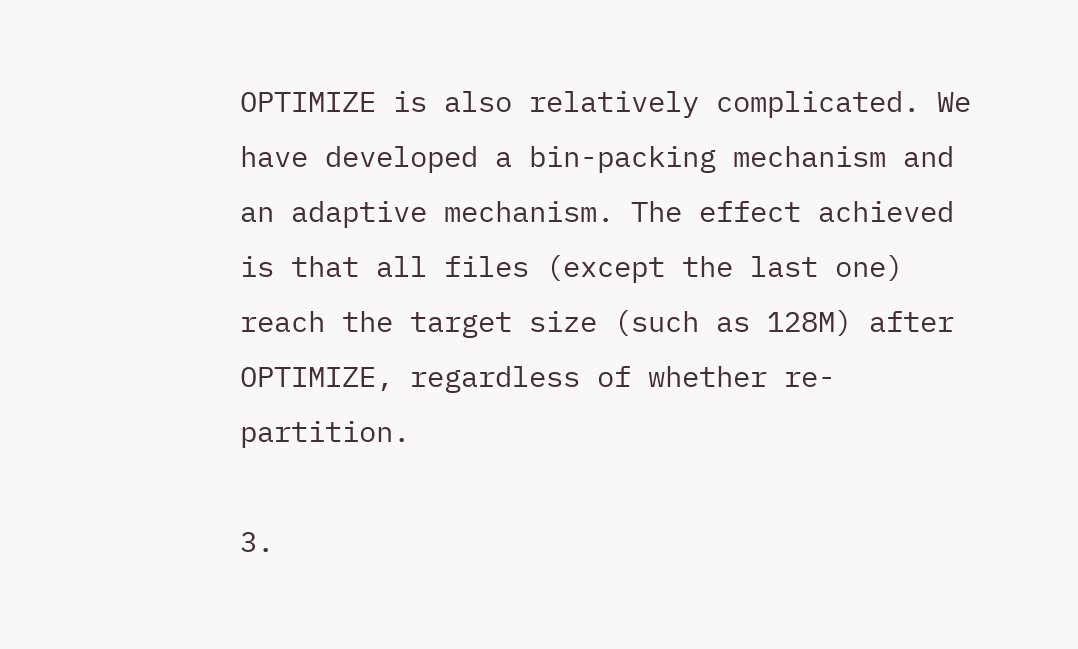OPTIMIZE is also relatively complicated. We have developed a bin-packing mechanism and an adaptive mechanism. The effect achieved is that all files (except the last one) reach the target size (such as 128M) after OPTIMIZE, regardless of whether re- partition.

3.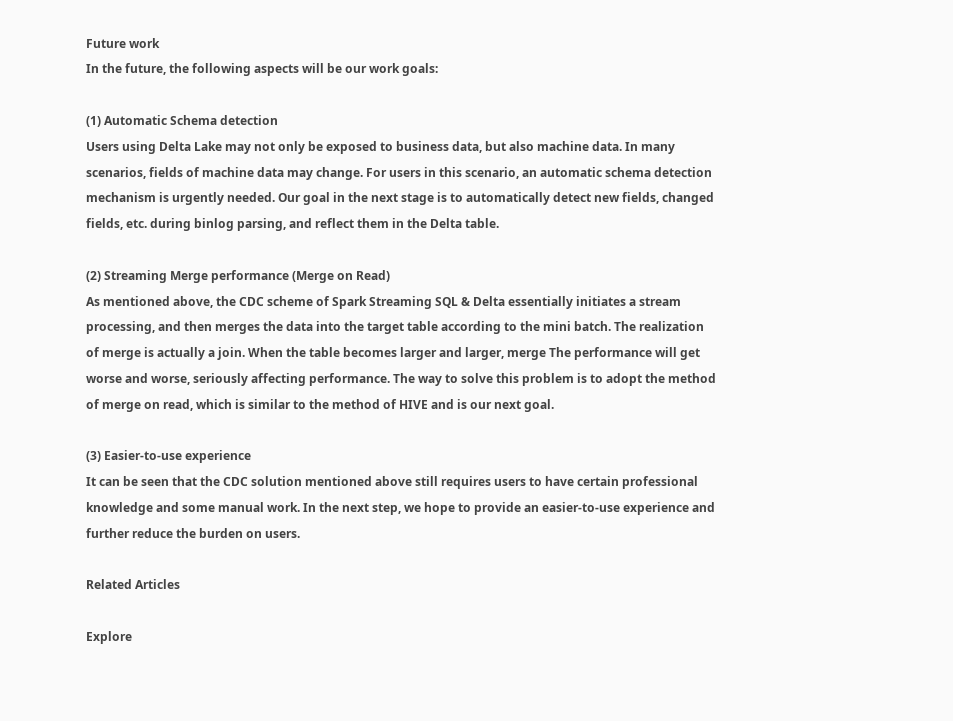Future work
In the future, the following aspects will be our work goals:

(1) Automatic Schema detection
Users using Delta Lake may not only be exposed to business data, but also machine data. In many scenarios, fields of machine data may change. For users in this scenario, an automatic schema detection mechanism is urgently needed. Our goal in the next stage is to automatically detect new fields, changed fields, etc. during binlog parsing, and reflect them in the Delta table.

(2) Streaming Merge performance (Merge on Read)
As mentioned above, the CDC scheme of Spark Streaming SQL & Delta essentially initiates a stream processing, and then merges the data into the target table according to the mini batch. The realization of merge is actually a join. When the table becomes larger and larger, merge The performance will get worse and worse, seriously affecting performance. The way to solve this problem is to adopt the method of merge on read, which is similar to the method of HIVE and is our next goal.

(3) Easier-to-use experience
It can be seen that the CDC solution mentioned above still requires users to have certain professional knowledge and some manual work. In the next step, we hope to provide an easier-to-use experience and further reduce the burden on users.

Related Articles

Explore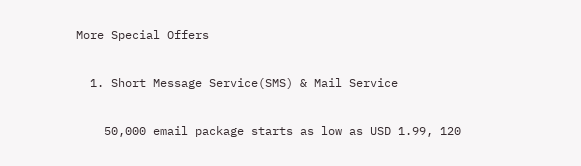More Special Offers

  1. Short Message Service(SMS) & Mail Service

    50,000 email package starts as low as USD 1.99, 120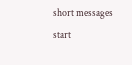short messages start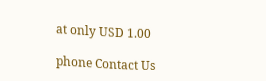at only USD 1.00

phone Contact Us